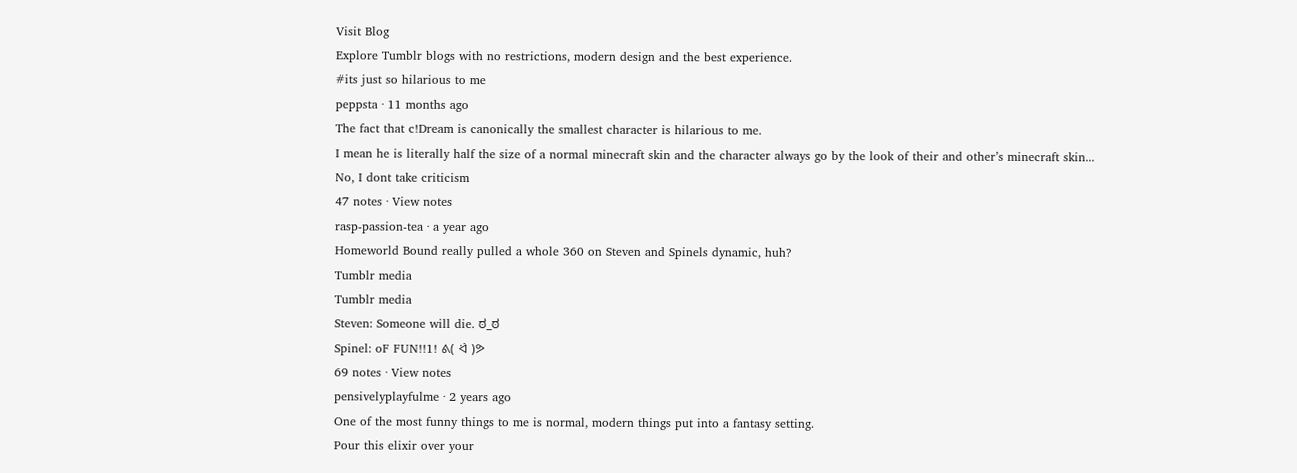Visit Blog
Explore Tumblr blogs with no restrictions, modern design and the best experience.
#its just so hilarious to me
peppsta · 11 months ago
The fact that c!Dream is canonically the smallest character is hilarious to me.
I mean he is literally half the size of a normal minecraft skin and the character always go by the look of their and other’s minecraft skin...
No, I dont take criticism
47 notes · View notes
rasp-passion-tea · a year ago
Homeworld Bound really pulled a whole 360 on Steven and Spinels dynamic, huh?
Tumblr media
Tumblr media
Steven: Someone will die. ಠ_ಠ
Spinel: oF FUN!!1! ᕕ( ᐛ )ᕗ
69 notes · View notes
pensivelyplayfulme · 2 years ago
One of the most funny things to me is normal, modern things put into a fantasy setting.
Pour this elixir over your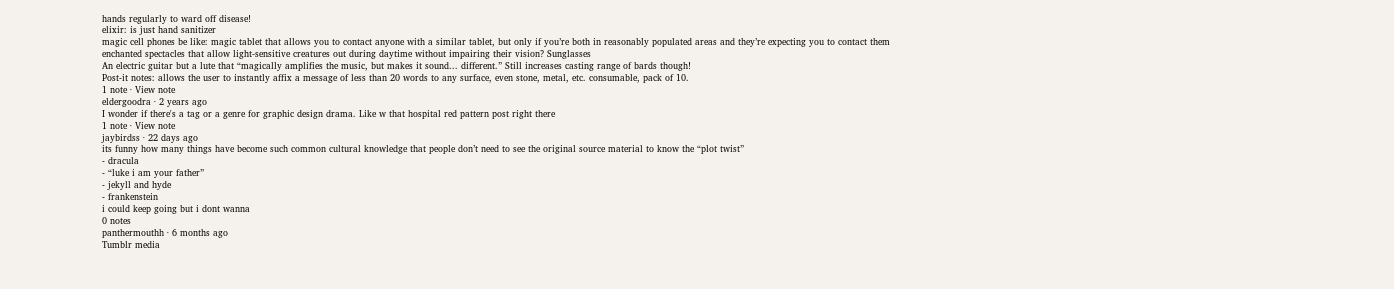hands regularly to ward off disease!
elixir: is just hand sanitizer
magic cell phones be like: magic tablet that allows you to contact anyone with a similar tablet, but only if you’re both in reasonably populated areas and they’re expecting you to contact them
enchanted spectacles that allow light-sensitive creatures out during daytime without impairing their vision? Sunglasses
An electric guitar but a lute that “magically amplifies the music, but makes it sound... different.” Still increases casting range of bards though!
Post-it notes: allows the user to instantly affix a message of less than 20 words to any surface, even stone, metal, etc. consumable, pack of 10.
1 note · View note
eldergoodra · 2 years ago
I wonder if there's a tag or a genre for graphic design drama. Like w that hospital red pattern post right there
1 note · View note
jaybirdss · 22 days ago
its funny how many things have become such common cultural knowledge that people don’t need to see the original source material to know the “plot twist”
- dracula
- “luke i am your father”
- jekyll and hyde
- frankenstein
i could keep going but i dont wanna
0 notes
panthermouthh · 6 months ago
Tumblr media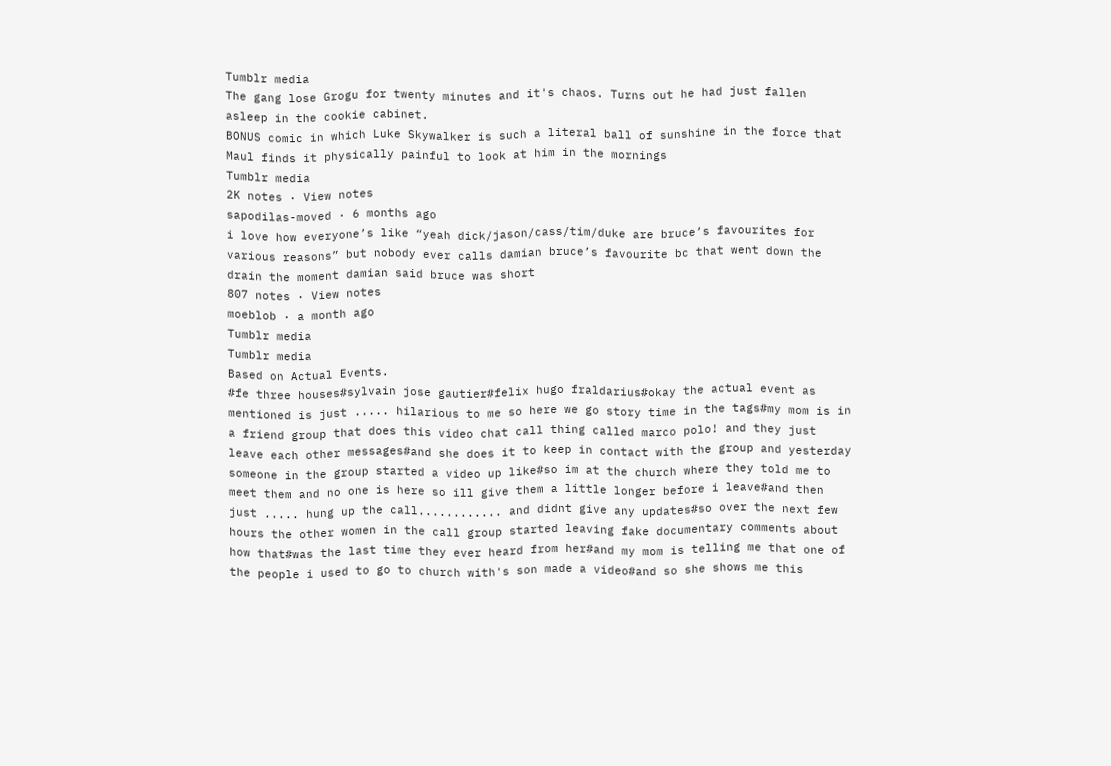Tumblr media
The gang lose Grogu for twenty minutes and it's chaos. Turns out he had just fallen asleep in the cookie cabinet.
BONUS comic in which Luke Skywalker is such a literal ball of sunshine in the force that Maul finds it physically painful to look at him in the mornings
Tumblr media
2K notes · View notes
sapodilas-moved · 6 months ago
i love how everyone’s like “yeah dick/jason/cass/tim/duke are bruce’s favourites for various reasons” but nobody ever calls damian bruce’s favourite bc that went down the drain the moment damian said bruce was short
807 notes · View notes
moeblob · a month ago
Tumblr media
Tumblr media
Based on Actual Events.
#fe three houses#sylvain jose gautier#felix hugo fraldarius#okay the actual event as mentioned is just ..... hilarious to me so here we go story time in the tags#my mom is in a friend group that does this video chat call thing called marco polo! and they just leave each other messages#and she does it to keep in contact with the group and yesterday someone in the group started a video up like#so im at the church where they told me to meet them and no one is here so ill give them a little longer before i leave#and then just ..... hung up the call............ and didnt give any updates#so over the next few hours the other women in the call group started leaving fake documentary comments about how that#was the last time they ever heard from her#and my mom is telling me that one of the people i used to go to church with's son made a video#and so she shows me this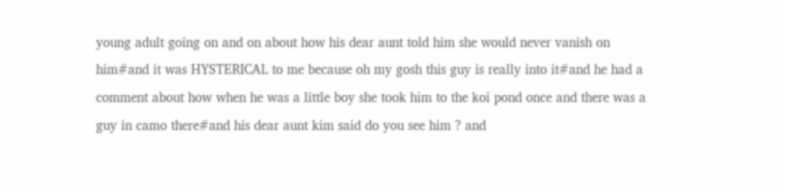young adult going on and on about how his dear aunt told him she would never vanish on him#and it was HYSTERICAL to me because oh my gosh this guy is really into it#and he had a comment about how when he was a little boy she took him to the koi pond once and there was a guy in camo there#and his dear aunt kim said do you see him ? and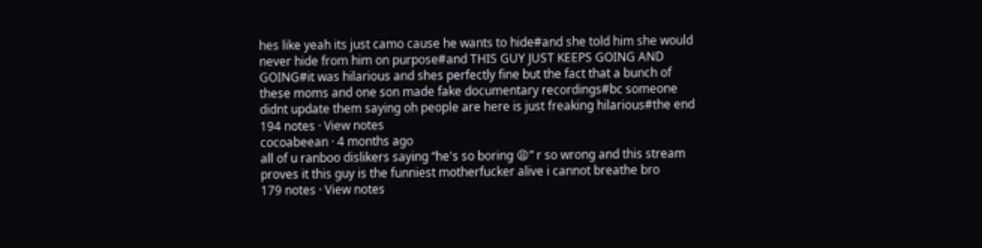hes like yeah its just camo cause he wants to hide#and she told him she would never hide from him on purpose#and THIS GUY JUST KEEPS GOING AND GOING#it was hilarious and shes perfectly fine but the fact that a bunch of these moms and one son made fake documentary recordings#bc someone didnt update them saying oh people are here is just freaking hilarious#the end
194 notes · View notes
cocoabeean · 4 months ago
all of u ranboo dislikers saying “he's so boring 😩” r so wrong and this stream proves it this guy is the funniest motherfucker alive i cannot breathe bro
179 notes · View notes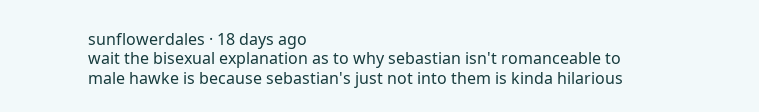sunflowerdales · 18 days ago
wait the bisexual explanation as to why sebastian isn't romanceable to male hawke is because sebastian's just not into them is kinda hilarious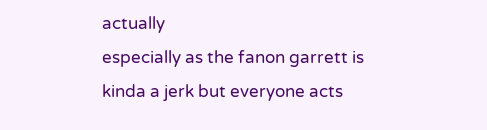actually
especially as the fanon garrett is kinda a jerk but everyone acts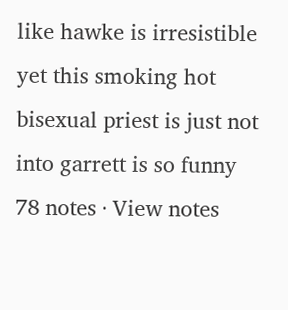like hawke is irresistible yet this smoking hot bisexual priest is just not into garrett is so funny
78 notes · View notes